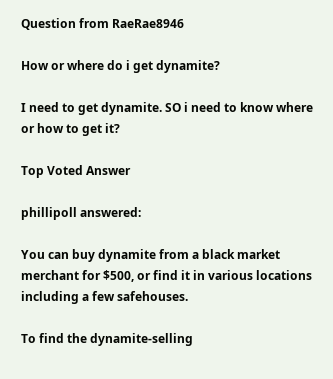Question from RaeRae8946

How or where do i get dynamite?

I need to get dynamite. SO i need to know where or how to get it?

Top Voted Answer

phillipoll answered:

You can buy dynamite from a black market merchant for $500, or find it in various locations including a few safehouses.

To find the dynamite-selling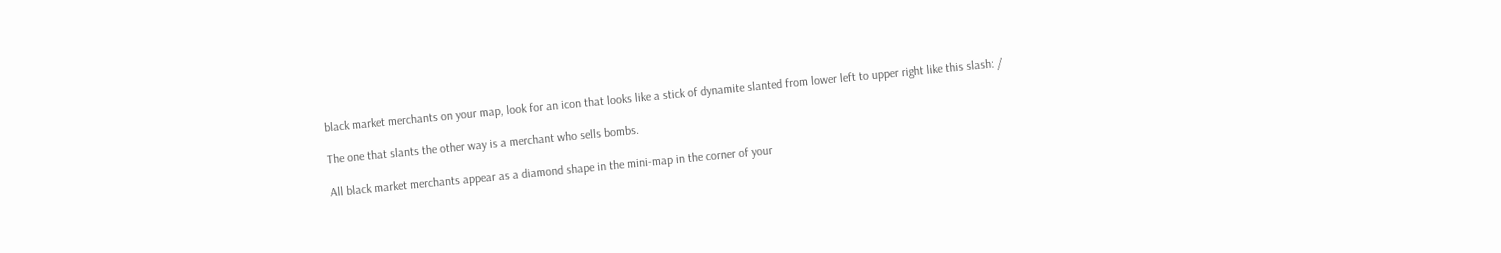black market merchants on your map, look for an icon that looks like a stick of dynamite slanted from lower left to upper right like this slash: /

The one that slants the other way is a merchant who sells bombs.

All black market merchants appear as a diamond shape in the mini-map in the corner of your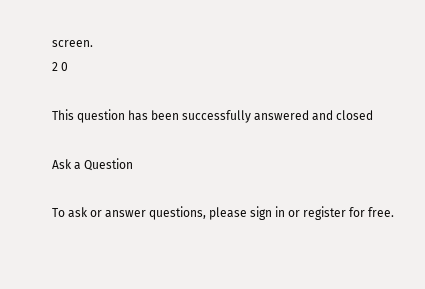screen.
2 0

This question has been successfully answered and closed

Ask a Question

To ask or answer questions, please sign in or register for free.